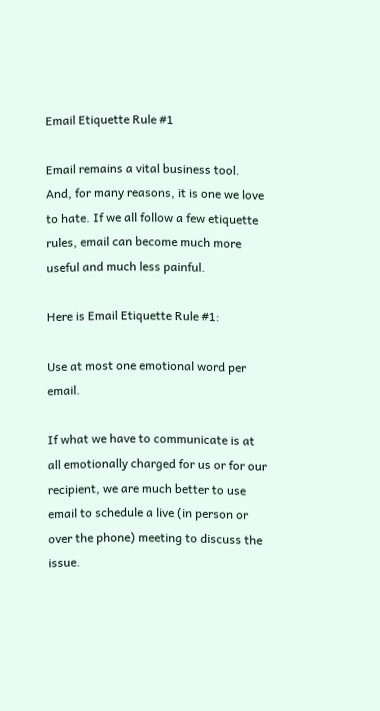Email Etiquette Rule #1

Email remains a vital business tool. And, for many reasons, it is one we love to hate. If we all follow a few etiquette rules, email can become much more useful and much less painful.

Here is Email Etiquette Rule #1:

Use at most one emotional word per email.

If what we have to communicate is at all emotionally charged for us or for our recipient, we are much better to use email to schedule a live (in person or over the phone) meeting to discuss the issue.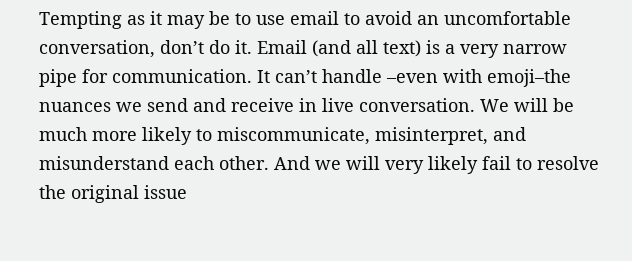Tempting as it may be to use email to avoid an uncomfortable conversation, don’t do it. Email (and all text) is a very narrow pipe for communication. It can’t handle –even with emoji–the nuances we send and receive in live conversation. We will be much more likely to miscommunicate, misinterpret, and misunderstand each other. And we will very likely fail to resolve the original issue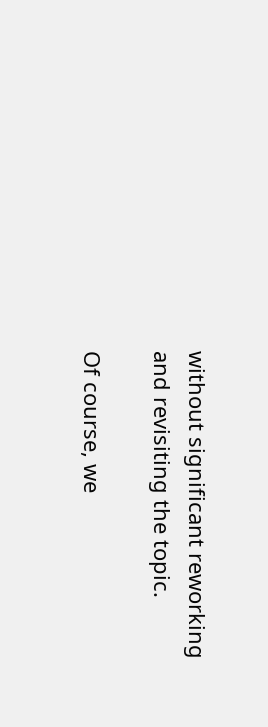without significant reworking and revisiting the topic.

Of course, we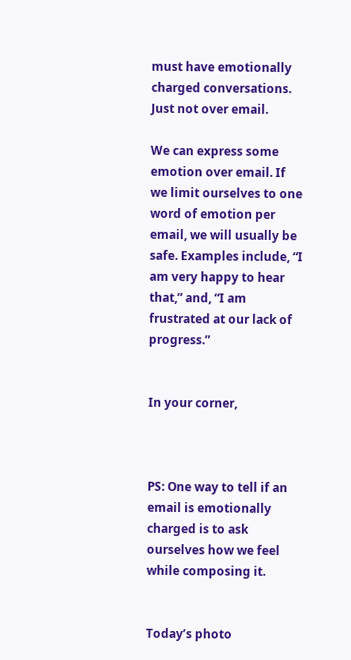must have emotionally charged conversations. Just not over email.

We can express some emotion over email. If we limit ourselves to one word of emotion per email, we will usually be safe. Examples include, “I am very happy to hear that,” and, “I am frustrated at our lack of progress.”


In your corner,



PS: One way to tell if an email is emotionally charged is to ask ourselves how we feel while composing it.


Today’s photo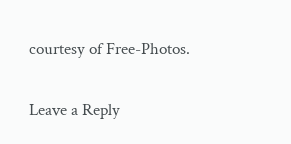courtesy of Free-Photos.

Leave a Reply